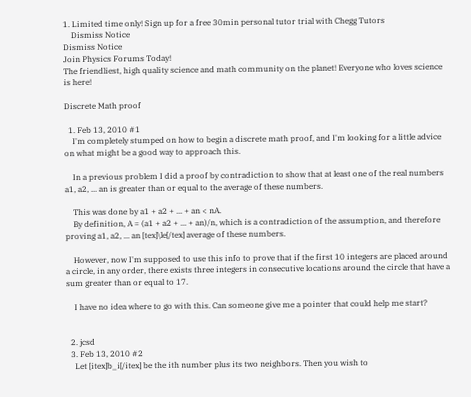1. Limited time only! Sign up for a free 30min personal tutor trial with Chegg Tutors
    Dismiss Notice
Dismiss Notice
Join Physics Forums Today!
The friendliest, high quality science and math community on the planet! Everyone who loves science is here!

Discrete Math proof

  1. Feb 13, 2010 #1
    I'm completely stumped on how to begin a discrete math proof, and I'm looking for a little advice on what might be a good way to approach this.

    In a previous problem I did a proof by contradiction to show that at least one of the real numbers a1, a2, ... an is greater than or equal to the average of these numbers.

    This was done by a1 + a2 + ... + an < nA.
    By definition, A = (a1 + a2 + ... + an)/n, which is a contradiction of the assumption, and therefore proving a1, a2, ... an [tex]\le[/tex] average of these numbers.

    However, now I'm supposed to use this info to prove that if the first 10 integers are placed around a circle, in any order, there exists three integers in consecutive locations around the circle that have a sum greater than or equal to 17.

    I have no idea where to go with this. Can someone give me a pointer that could help me start?


  2. jcsd
  3. Feb 13, 2010 #2
    Let [itex]b_i[/itex] be the ith number plus its two neighbors. Then you wish to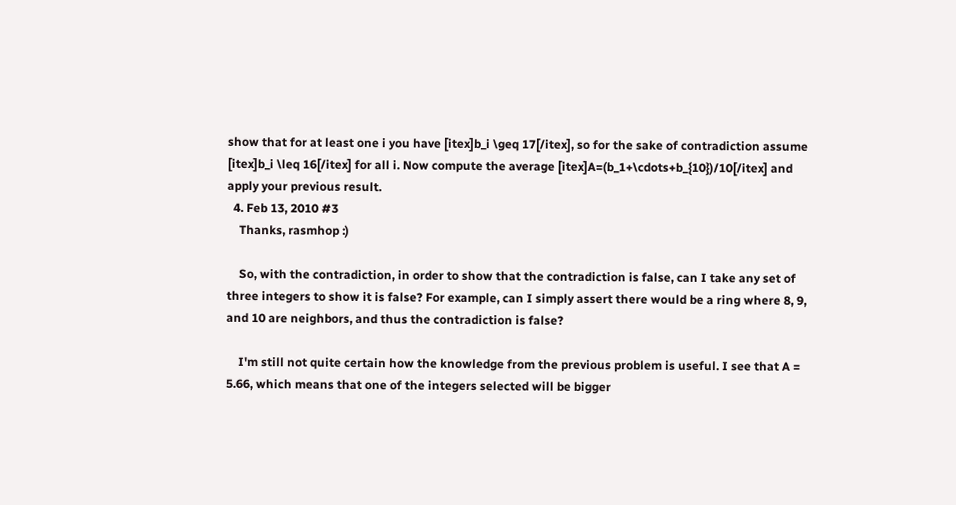show that for at least one i you have [itex]b_i \geq 17[/itex], so for the sake of contradiction assume [itex]b_i \leq 16[/itex] for all i. Now compute the average [itex]A=(b_1+\cdots+b_{10})/10[/itex] and apply your previous result.
  4. Feb 13, 2010 #3
    Thanks, rasmhop :)

    So, with the contradiction, in order to show that the contradiction is false, can I take any set of three integers to show it is false? For example, can I simply assert there would be a ring where 8, 9, and 10 are neighbors, and thus the contradiction is false?

    I'm still not quite certain how the knowledge from the previous problem is useful. I see that A = 5.66, which means that one of the integers selected will be bigger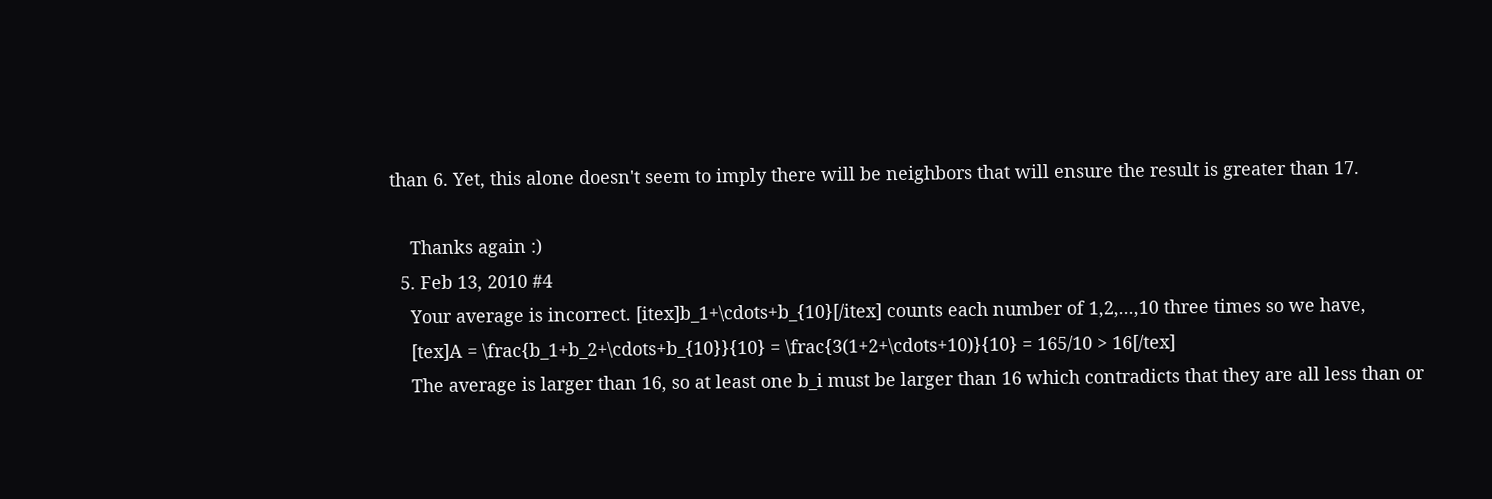than 6. Yet, this alone doesn't seem to imply there will be neighbors that will ensure the result is greater than 17.

    Thanks again :)
  5. Feb 13, 2010 #4
    Your average is incorrect. [itex]b_1+\cdots+b_{10}[/itex] counts each number of 1,2,...,10 three times so we have,
    [tex]A = \frac{b_1+b_2+\cdots+b_{10}}{10} = \frac{3(1+2+\cdots+10)}{10} = 165/10 > 16[/tex]
    The average is larger than 16, so at least one b_i must be larger than 16 which contradicts that they are all less than or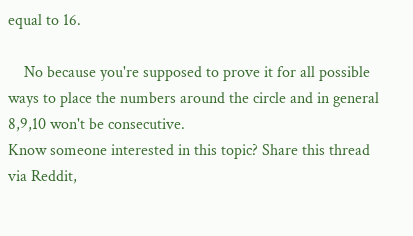equal to 16.

    No because you're supposed to prove it for all possible ways to place the numbers around the circle and in general 8,9,10 won't be consecutive.
Know someone interested in this topic? Share this thread via Reddit,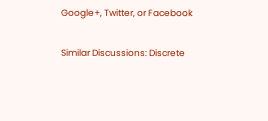Google+, Twitter, or Facebook

Similar Discussions: Discrete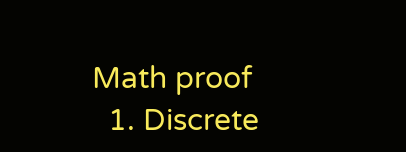Math proof
  1. Discrete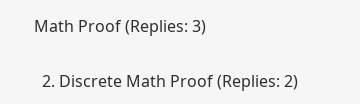Math Proof (Replies: 3)

  2. Discrete Math Proof (Replies: 2)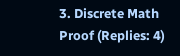3. Discrete Math Proof (Replies: 4)